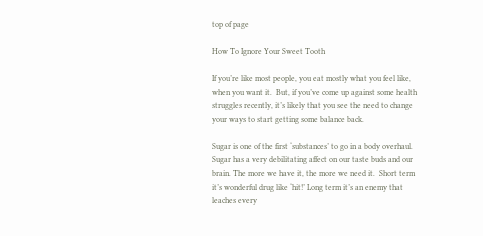top of page

How To Ignore Your Sweet Tooth

If you’re like most people, you eat mostly what you feel like, when you want it.  But, if you’ve come up against some health struggles recently, it’s likely that you see the need to change your ways to start getting some balance back.

Sugar is one of the first ‘substances’ to go in a body overhaul.  Sugar has a very debilitating affect on our taste buds and our brain. The more we have it, the more we need it.  Short term it’s wonderful drug like ‘hit!’ Long term it’s an enemy that leaches every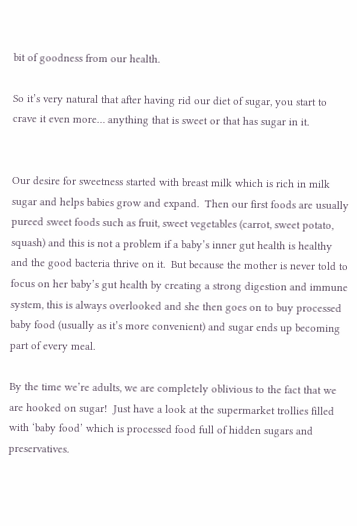bit of goodness from our health.

So it’s very natural that after having rid our diet of sugar, you start to crave it even more… anything that is sweet or that has sugar in it.


Our desire for sweetness started with breast milk which is rich in milk sugar and helps babies grow and expand.  Then our first foods are usually pureed sweet foods such as fruit, sweet vegetables (carrot, sweet potato, squash) and this is not a problem if a baby’s inner gut health is healthy and the good bacteria thrive on it.  But because the mother is never told to focus on her baby’s gut health by creating a strong digestion and immune system, this is always overlooked and she then goes on to buy processed baby food (usually as it’s more convenient) and sugar ends up becoming part of every meal.

By the time we’re adults, we are completely oblivious to the fact that we are hooked on sugar!  Just have a look at the supermarket trollies filled with ‘baby food’ which is processed food full of hidden sugars and preservatives.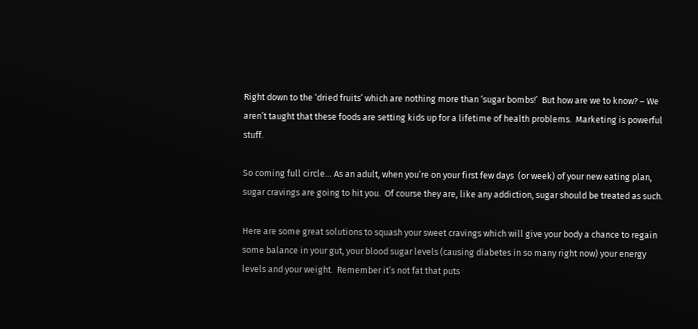Right down to the ‘dried fruits’ which are nothing more than ‘sugar bombs!’  But how are we to know? – We aren’t taught that these foods are setting kids up for a lifetime of health problems.  Marketing is powerful stuff.

So coming full circle… As an adult, when you’re on your first few days  (or week) of your new eating plan, sugar cravings are going to hit you.  Of course they are, like any addiction, sugar should be treated as such.

Here are some great solutions to squash your sweet cravings which will give your body a chance to regain some balance in your gut, your blood sugar levels (causing diabetes in so many right now) your energy levels and your weight.  Remember it’s not fat that puts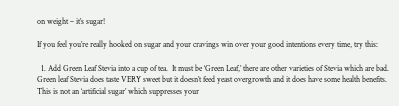on weight – it’s sugar!

If you feel you’re really hooked on sugar and your cravings win over your good intentions every time, try this:

  1. Add Green Leaf Stevia into a cup of tea.  It must be ‘Green Leaf,’ there are other varieties of Stevia which are bad.  Green leaf Stevia does taste VERY sweet but it doesn’t feed yeast overgrowth and it does have some health benefits.  This is not an ‘artificial sugar’ which suppresses your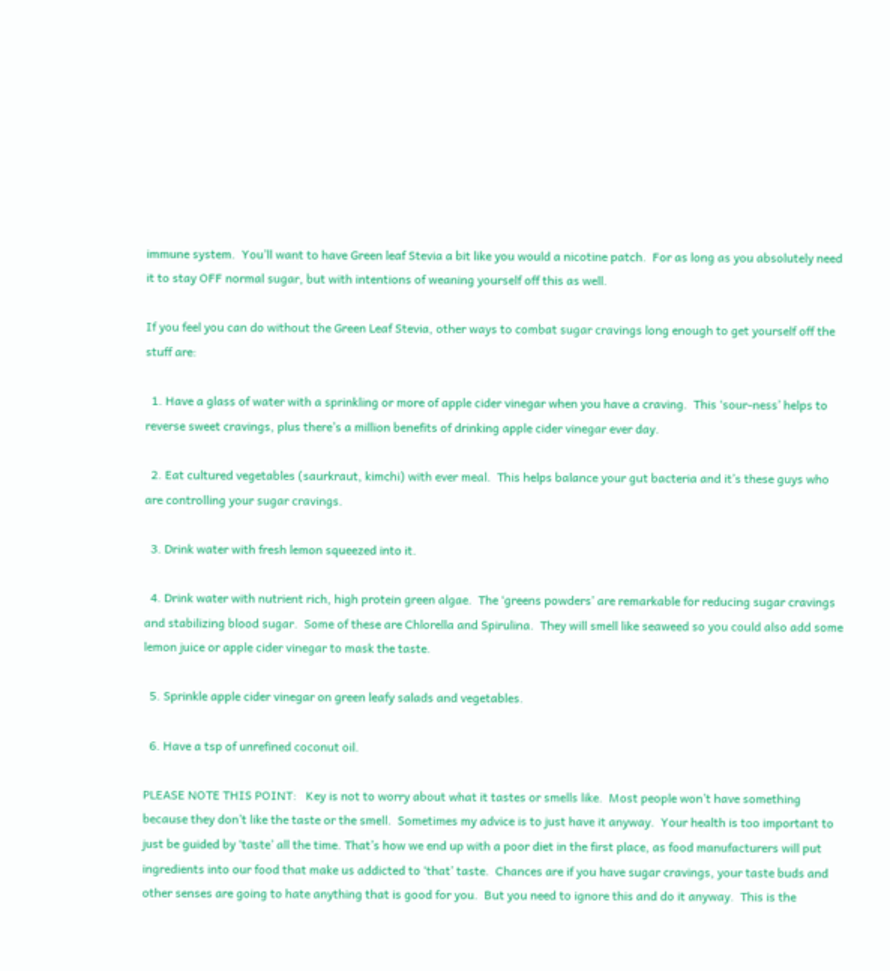immune system.  You’ll want to have Green leaf Stevia a bit like you would a nicotine patch.  For as long as you absolutely need it to stay OFF normal sugar, but with intentions of weaning yourself off this as well.

If you feel you can do without the Green Leaf Stevia, other ways to combat sugar cravings long enough to get yourself off the stuff are:

  1. Have a glass of water with a sprinkling or more of apple cider vinegar when you have a craving.  This ‘sour-ness’ helps to reverse sweet cravings, plus there’s a million benefits of drinking apple cider vinegar ever day.

  2. Eat cultured vegetables (saurkraut, kimchi) with ever meal.  This helps balance your gut bacteria and it’s these guys who are controlling your sugar cravings.

  3. Drink water with fresh lemon squeezed into it.

  4. Drink water with nutrient rich, high protein green algae.  The ‘greens powders’ are remarkable for reducing sugar cravings and stabilizing blood sugar.  Some of these are Chlorella and Spirulina.  They will smell like seaweed so you could also add some lemon juice or apple cider vinegar to mask the taste.

  5. Sprinkle apple cider vinegar on green leafy salads and vegetables.

  6. Have a tsp of unrefined coconut oil.

PLEASE NOTE THIS POINT:   Key is not to worry about what it tastes or smells like.  Most people won’t have something because they don’t like the taste or the smell.  Sometimes my advice is to just have it anyway.  Your health is too important to just be guided by ‘taste’ all the time. That’s how we end up with a poor diet in the first place, as food manufacturers will put ingredients into our food that make us addicted to ‘that’ taste.  Chances are if you have sugar cravings, your taste buds and other senses are going to hate anything that is good for you.  But you need to ignore this and do it anyway.  This is the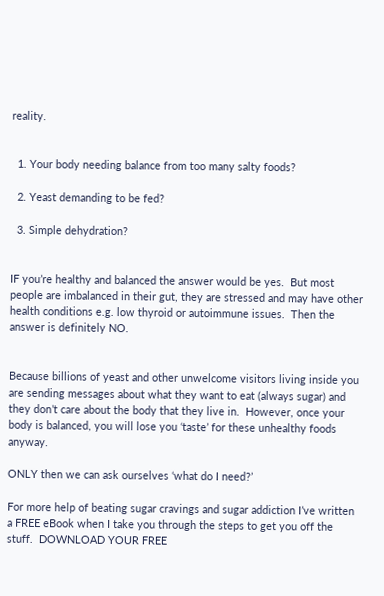reality.


  1. Your body needing balance from too many salty foods?

  2. Yeast demanding to be fed?

  3. Simple dehydration?


IF you’re healthy and balanced the answer would be yes.  But most people are imbalanced in their gut, they are stressed and may have other health conditions e.g. low thyroid or autoimmune issues.  Then the answer is definitely NO.


Because billions of yeast and other unwelcome visitors living inside you are sending messages about what they want to eat (always sugar) and they don’t care about the body that they live in.  However, once your body is balanced, you will lose you ‘taste’ for these unhealthy foods anyway.

ONLY then we can ask ourselves ‘what do I need?’

For more help of beating sugar cravings and sugar addiction I’ve written a FREE eBook when I take you through the steps to get you off the stuff.  DOWNLOAD YOUR FREE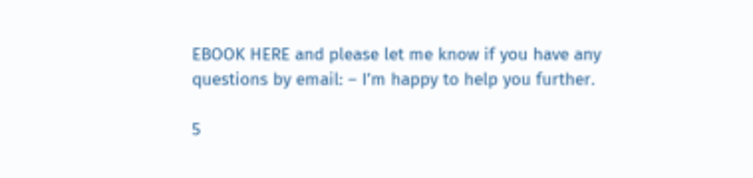EBOOK HERE and please let me know if you have any questions by email: – I’m happy to help you further.

5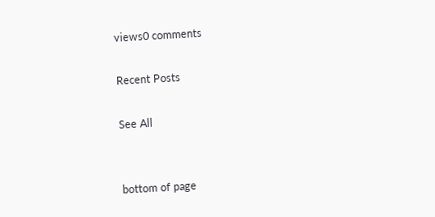views0 comments

Recent Posts

See All


bottom of page